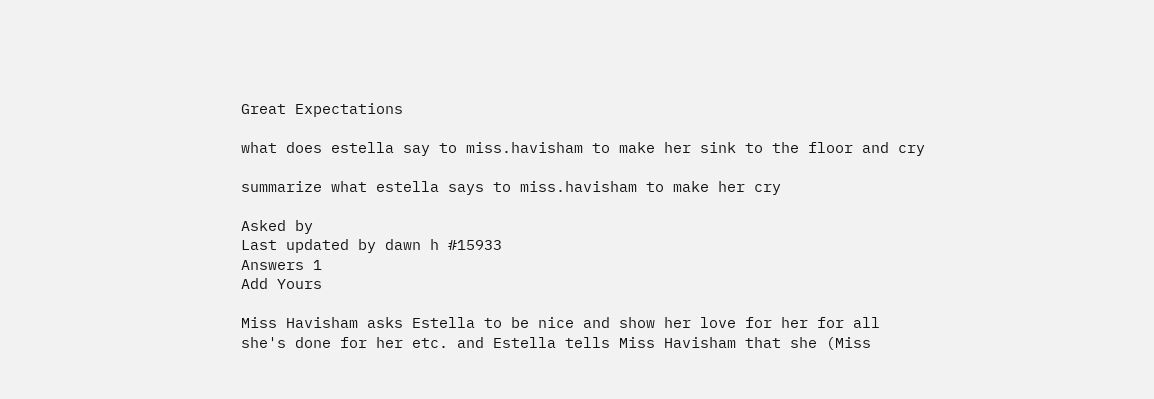Great Expectations

what does estella say to miss.havisham to make her sink to the floor and cry

summarize what estella says to miss.havisham to make her cry

Asked by
Last updated by dawn h #15933
Answers 1
Add Yours

Miss Havisham asks Estella to be nice and show her love for her for all she's done for her etc. and Estella tells Miss Havisham that she (Miss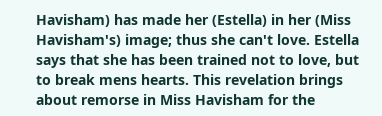Havisham) has made her (Estella) in her (Miss Havisham's) image; thus she can't love. Estella says that she has been trained not to love, but to break mens hearts. This revelation brings about remorse in Miss Havisham for the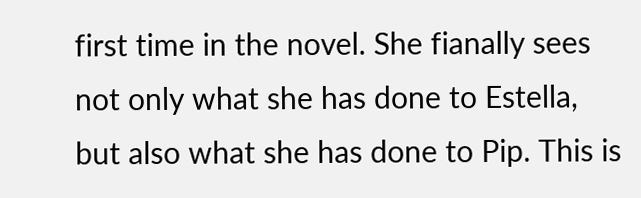first time in the novel. She fianally sees not only what she has done to Estella, but also what she has done to Pip. This is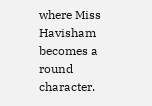where Miss Havisham becomes a round character.